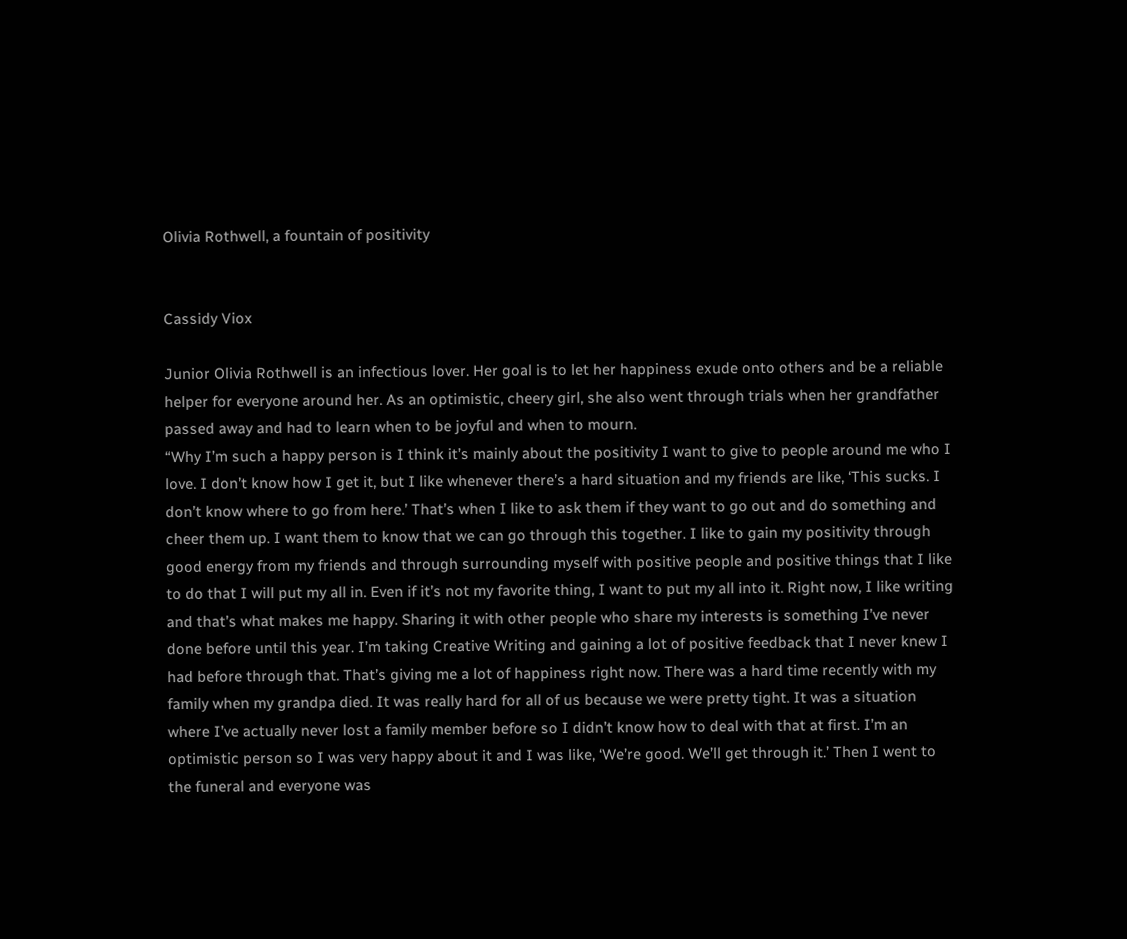Olivia Rothwell, a fountain of positivity


Cassidy Viox

Junior Olivia Rothwell is an infectious lover. Her goal is to let her happiness exude onto others and be a reliable helper for everyone around her. As an optimistic, cheery girl, she also went through trials when her grandfather passed away and had to learn when to be joyful and when to mourn.
“Why I’m such a happy person is I think it’s mainly about the positivity I want to give to people around me who I love. I don’t know how I get it, but I like whenever there’s a hard situation and my friends are like, ‘This sucks. I don’t know where to go from here.’ That’s when I like to ask them if they want to go out and do something and cheer them up. I want them to know that we can go through this together. I like to gain my positivity through good energy from my friends and through surrounding myself with positive people and positive things that I like to do that I will put my all in. Even if it’s not my favorite thing, I want to put my all into it. Right now, I like writing and that’s what makes me happy. Sharing it with other people who share my interests is something I’ve never done before until this year. I’m taking Creative Writing and gaining a lot of positive feedback that I never knew I had before through that. That’s giving me a lot of happiness right now. There was a hard time recently with my family when my grandpa died. It was really hard for all of us because we were pretty tight. It was a situation where I’ve actually never lost a family member before so I didn’t know how to deal with that at first. I’m an optimistic person so I was very happy about it and I was like, ‘We’re good. We’ll get through it.’ Then I went to the funeral and everyone was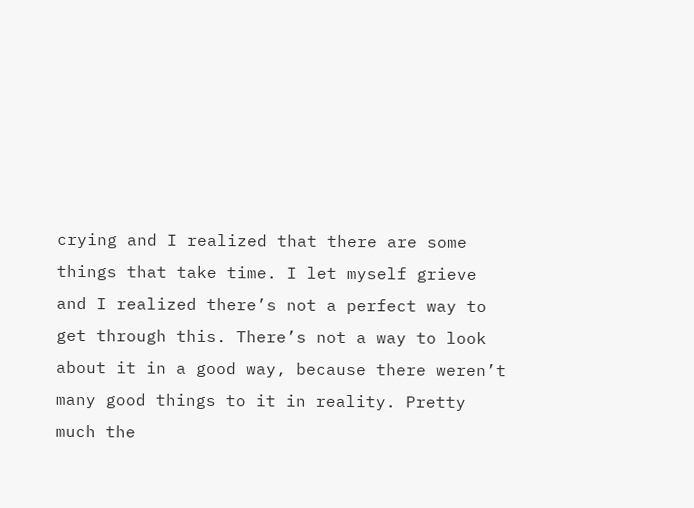crying and I realized that there are some things that take time. I let myself grieve and I realized there’s not a perfect way to get through this. There’s not a way to look about it in a good way, because there weren’t many good things to it in reality. Pretty much the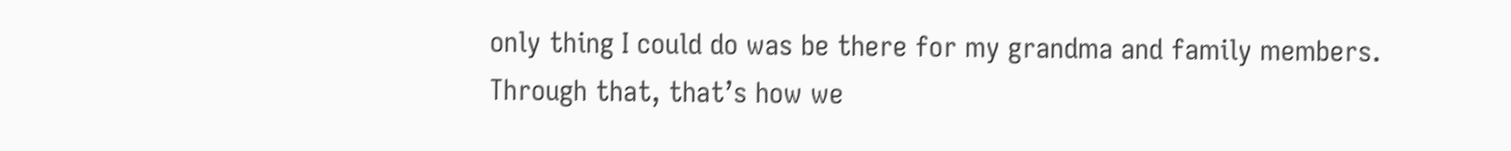only thing I could do was be there for my grandma and family members. Through that, that’s how we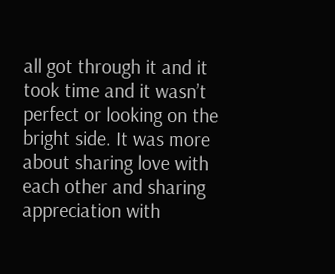all got through it and it took time and it wasn’t perfect or looking on the bright side. It was more about sharing love with each other and sharing appreciation with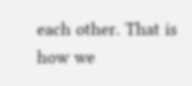each other. That is how we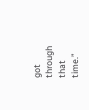got through that time.”